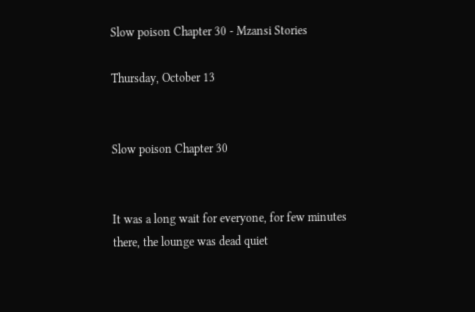Slow poison Chapter 30 - Mzansi Stories

Thursday, October 13


Slow poison Chapter 30


It was a long wait for everyone, for few minutes there, the lounge was dead quiet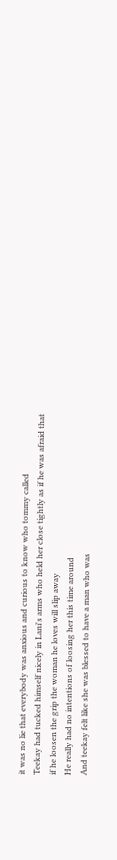it was no lie that everybody was anxious and curious to know who tommy called
Teekay had tucked himself nicely in Lani's arms who held her close tightly as if he was afraid that if he loosen the grip the woman he loves will slip away
He really had no intentions of loosing her this time around
And teekay felt like she was blessed to have a man who was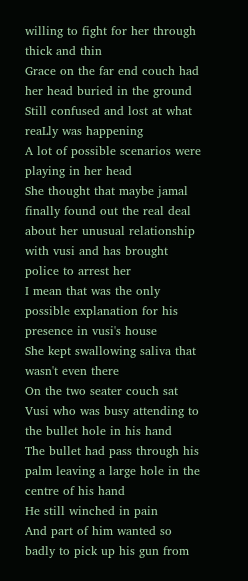willing to fight for her through thick and thin
Grace on the far end couch had her head buried in the ground
Still confused and lost at what reaLly was happening
A lot of possible scenarios were playing in her head
She thought that maybe jamal finally found out the real deal about her unusual relationship with vusi and has brought police to arrest her
I mean that was the only possible explanation for his presence in vusi's house
She kept swallowing saliva that wasn't even there
On the two seater couch sat Vusi who was busy attending to the bullet hole in his hand
The bullet had pass through his palm leaving a large hole in the centre of his hand
He still winched in pain
And part of him wanted so badly to pick up his gun from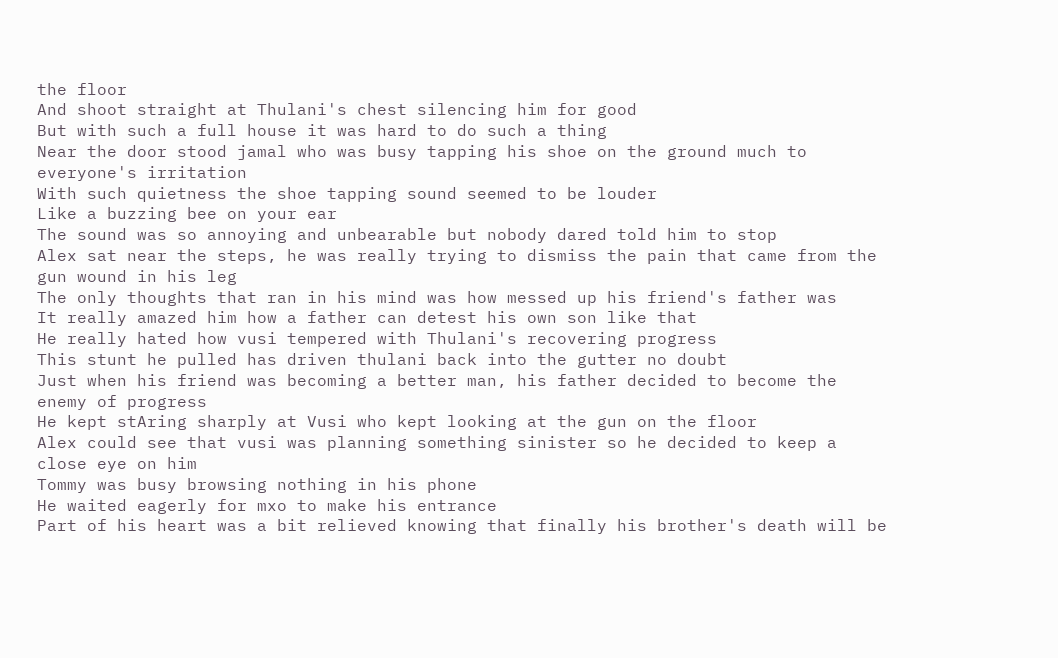the floor
And shoot straight at Thulani's chest silencing him for good
But with such a full house it was hard to do such a thing
Near the door stood jamal who was busy tapping his shoe on the ground much to everyone's irritation
With such quietness the shoe tapping sound seemed to be louder
Like a buzzing bee on your ear
The sound was so annoying and unbearable but nobody dared told him to stop
Alex sat near the steps, he was really trying to dismiss the pain that came from the gun wound in his leg
The only thoughts that ran in his mind was how messed up his friend's father was
It really amazed him how a father can detest his own son like that
He really hated how vusi tempered with Thulani's recovering progress
This stunt he pulled has driven thulani back into the gutter no doubt
Just when his friend was becoming a better man, his father decided to become the enemy of progress
He kept stAring sharply at Vusi who kept looking at the gun on the floor
Alex could see that vusi was planning something sinister so he decided to keep a close eye on him
Tommy was busy browsing nothing in his phone
He waited eagerly for mxo to make his entrance
Part of his heart was a bit relieved knowing that finally his brother's death will be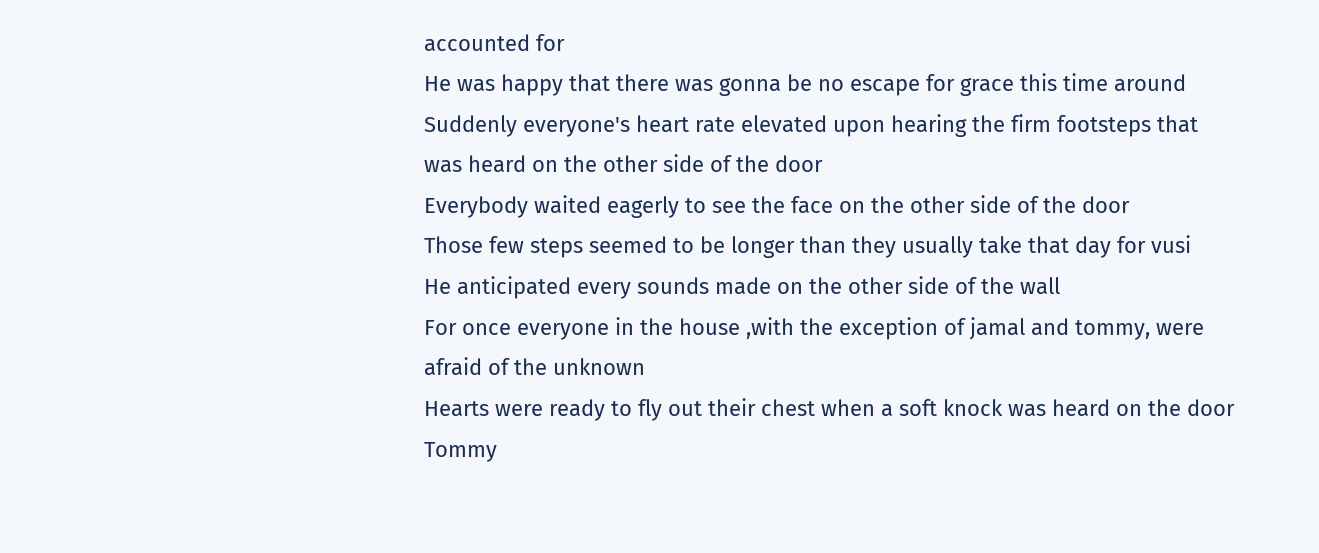accounted for
He was happy that there was gonna be no escape for grace this time around
Suddenly everyone's heart rate elevated upon hearing the firm footsteps that was heard on the other side of the door
Everybody waited eagerly to see the face on the other side of the door
Those few steps seemed to be longer than they usually take that day for vusi
He anticipated every sounds made on the other side of the wall
For once everyone in the house ,with the exception of jamal and tommy, were afraid of the unknown
Hearts were ready to fly out their chest when a soft knock was heard on the door
Tommy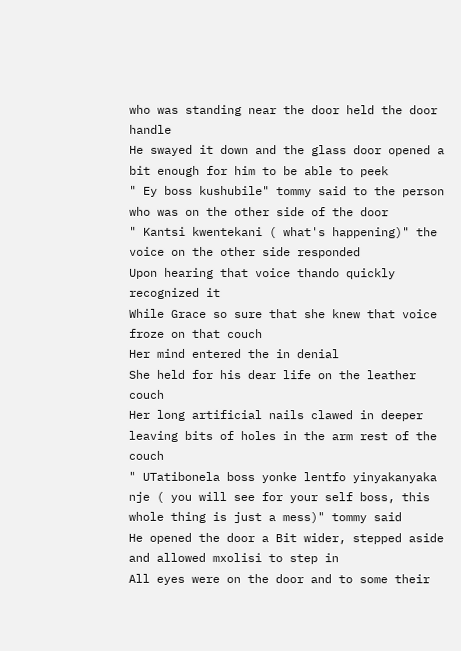who was standing near the door held the door handle
He swayed it down and the glass door opened a bit enough for him to be able to peek
" Ey boss kushubile" tommy said to the person who was on the other side of the door
" Kantsi kwentekani ( what's happening)" the voice on the other side responded
Upon hearing that voice thando quickly recognized it
While Grace so sure that she knew that voice froze on that couch
Her mind entered the in denial
She held for his dear life on the leather couch
Her long artificial nails clawed in deeper leaving bits of holes in the arm rest of the couch
" UTatibonela boss yonke lentfo yinyakanyaka nje ( you will see for your self boss, this whole thing is just a mess)" tommy said
He opened the door a Bit wider, stepped aside and allowed mxolisi to step in
All eyes were on the door and to some their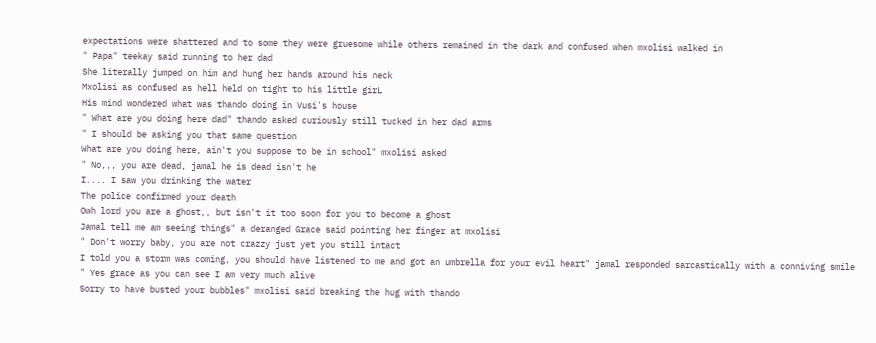expectations were shattered and to some they were gruesome while others remained in the dark and confused when mxolisi walked in
" Papa" teekay said running to her dad
She literally jumped on him and hung her hands around his neck
Mxolisi as confused as hell held on tight to his little girL
His mind wondered what was thando doing in Vusi's house
" What are you doing here dad" thando asked curiously still tucked in her dad arms
" I should be asking you that same question
What are you doing here, ain't you suppose to be in school" mxolisi asked
" No,,, you are dead, jamal he is dead isn't he
I.... I saw you drinking the water
The police confirmed your death
Owh lord you are a ghost,, but isn't it too soon for you to become a ghost
Jamal tell me am seeing things" a deranged Grace said pointing her finger at mxolisi
" Don't worry baby, you are not crazzy just yet you still intact
I told you a storm was coming, you should have listened to me and got an umbrella for your evil heart" jamal responded sarcastically with a conniving smile
" Yes grace as you can see I am very much alive
Sorry to have busted your bubbles" mxolisi said breaking the hug with thando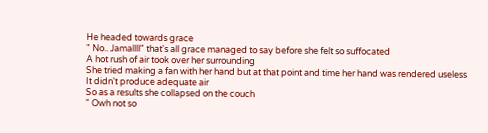He headed towards grace
" No.. Jamallll" that's all grace managed to say before she felt so suffocated
A hot rush of air took over her surrounding
She tried making a fan with her hand but at that point and time her hand was rendered useless
It didn't produce adequate air
So as a results she collapsed on the couch
" Owh not so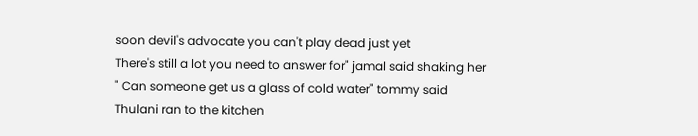soon devil's advocate you can't play dead just yet
There's still a lot you need to answer for" jamal said shaking her
" Can someone get us a glass of cold water" tommy said
Thulani ran to the kitchen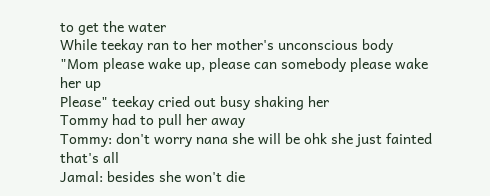to get the water
While teekay ran to her mother's unconscious body
"Mom please wake up, please can somebody please wake her up
Please" teekay cried out busy shaking her
Tommy had to pull her away
Tommy: don't worry nana she will be ohk she just fainted that's all
Jamal: besides she won't die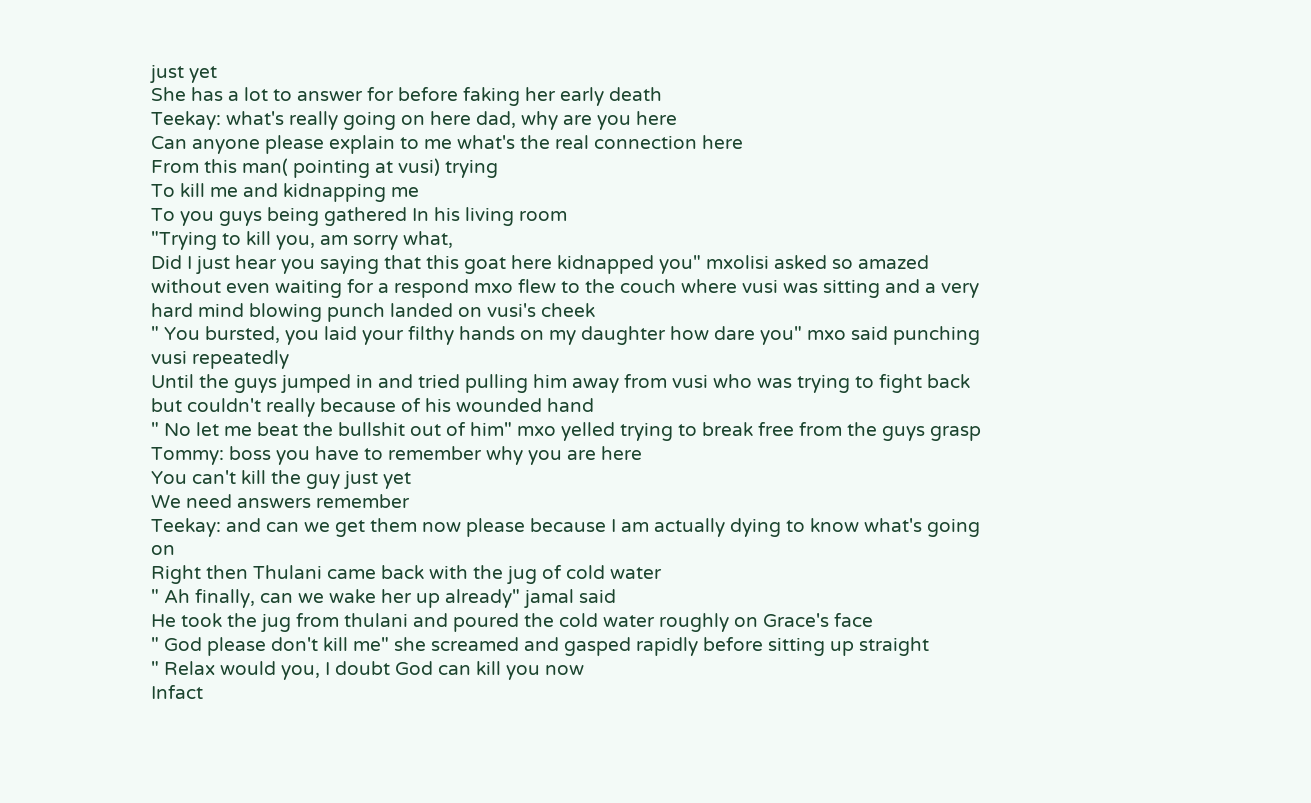just yet
She has a lot to answer for before faking her early death
Teekay: what's really going on here dad, why are you here
Can anyone please explain to me what's the real connection here
From this man( pointing at vusi) trying
To kill me and kidnapping me
To you guys being gathered In his living room
"Trying to kill you, am sorry what,
Did I just hear you saying that this goat here kidnapped you" mxolisi asked so amazed
without even waiting for a respond mxo flew to the couch where vusi was sitting and a very hard mind blowing punch landed on vusi's cheek
" You bursted, you laid your filthy hands on my daughter how dare you" mxo said punching vusi repeatedly
Until the guys jumped in and tried pulling him away from vusi who was trying to fight back but couldn't really because of his wounded hand
" No let me beat the bullshit out of him" mxo yelled trying to break free from the guys grasp
Tommy: boss you have to remember why you are here
You can't kill the guy just yet
We need answers remember
Teekay: and can we get them now please because I am actually dying to know what's going on
Right then Thulani came back with the jug of cold water
" Ah finally, can we wake her up already" jamal said
He took the jug from thulani and poured the cold water roughly on Grace's face
" God please don't kill me" she screamed and gasped rapidly before sitting up straight
" Relax would you, I doubt God can kill you now
Infact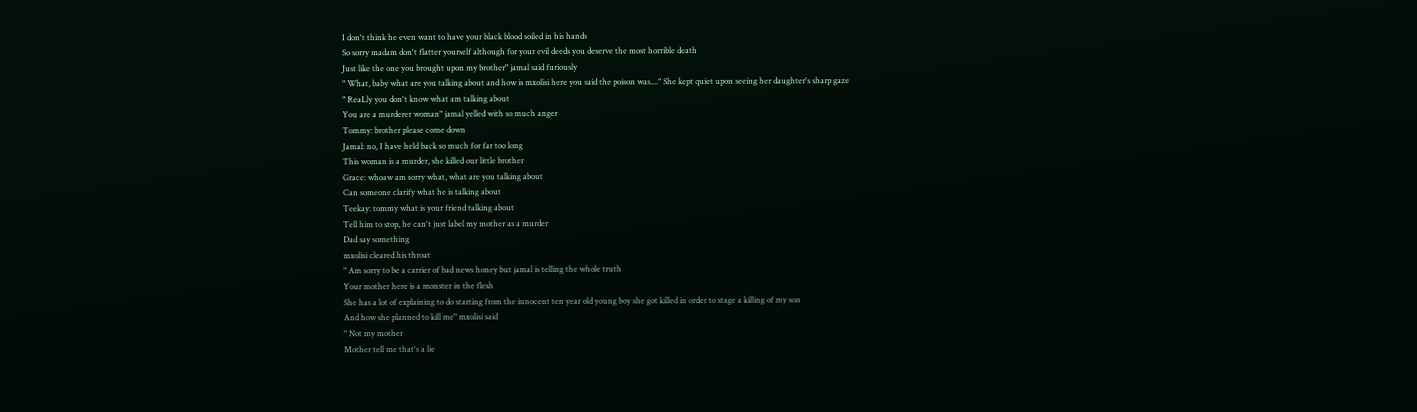I don't think he even want to have your black blood soiled in his hands
So sorry madam don't flatter yourself although for your evil deeds you deserve the most horrible death
Just like the one you brought upon my brother" jamal said furiously
" What, baby what are you talking about and how is mxolisi here you said the poison was...." She kept quiet upon seeing her daughter's sharp gaze
" ReaLly you don't know what am talking about
You are a murderer woman" jamal yelled with so much anger
Tommy: brother please come down
Jamal: no, I have held back so much for far too long
This woman is a murder, she killed our little brother
Grace: whoaw am sorry what, what are you talking about
Can someone clarify what he is talking about
Teekay: tommy what is your friend talking about
Tell him to stop, he can't just label my mother as a murder
Dad say something
mxolisi cleared his throat
" Am sorry to be a carrier of bad news honey but jamal is telling the whole truth
Your mother here is a monster in the flesh
She has a lot of explaining to do starting from the innocent ten year old young boy she got killed in order to stage a killing of my son
And how she planned to kill me" mxolisi said
" Not my mother
Mother tell me that's a lie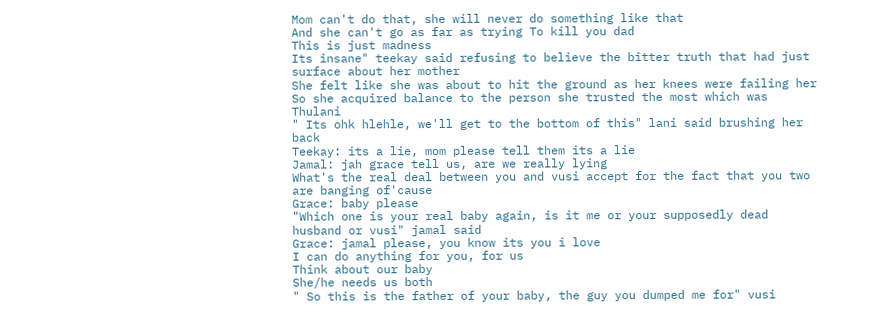Mom can't do that, she will never do something like that
And she can't go as far as trying To kill you dad
This is just madness
Its insane" teekay said refusing to believe the bitter truth that had just surface about her mother
She felt like she was about to hit the ground as her knees were failing her
So she acquired balance to the person she trusted the most which was Thulani
" Its ohk hlehle, we'll get to the bottom of this" lani said brushing her back
Teekay: its a lie, mom please tell them its a lie
Jamal: jah grace tell us, are we really lying
What's the real deal between you and vusi accept for the fact that you two are banging of'cause
Grace: baby please
"Which one is your real baby again, is it me or your supposedly dead husband or vusi" jamal said
Grace: jamal please, you know its you i love
I can do anything for you, for us
Think about our baby
She/he needs us both
" So this is the father of your baby, the guy you dumped me for" vusi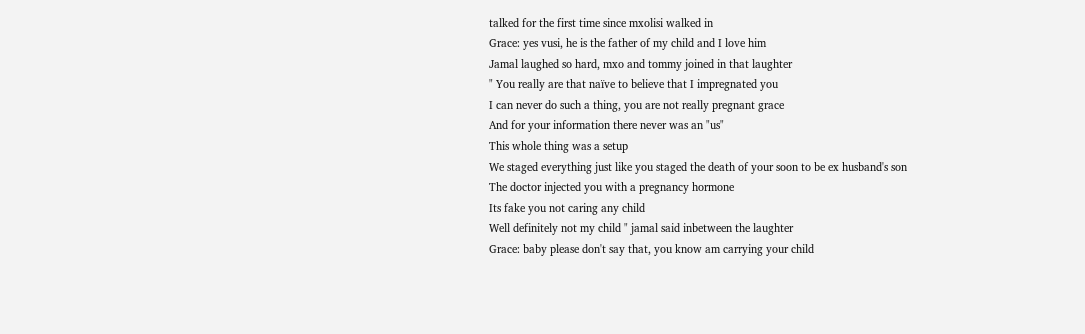talked for the first time since mxolisi walked in
Grace: yes vusi, he is the father of my child and I love him
Jamal laughed so hard, mxo and tommy joined in that laughter
" You really are that naïve to believe that I impregnated you
I can never do such a thing, you are not really pregnant grace
And for your information there never was an "us"
This whole thing was a setup
We staged everything just like you staged the death of your soon to be ex husband's son
The doctor injected you with a pregnancy hormone
Its fake you not caring any child
Well definitely not my child " jamal said inbetween the laughter
Grace: baby please don't say that, you know am carrying your child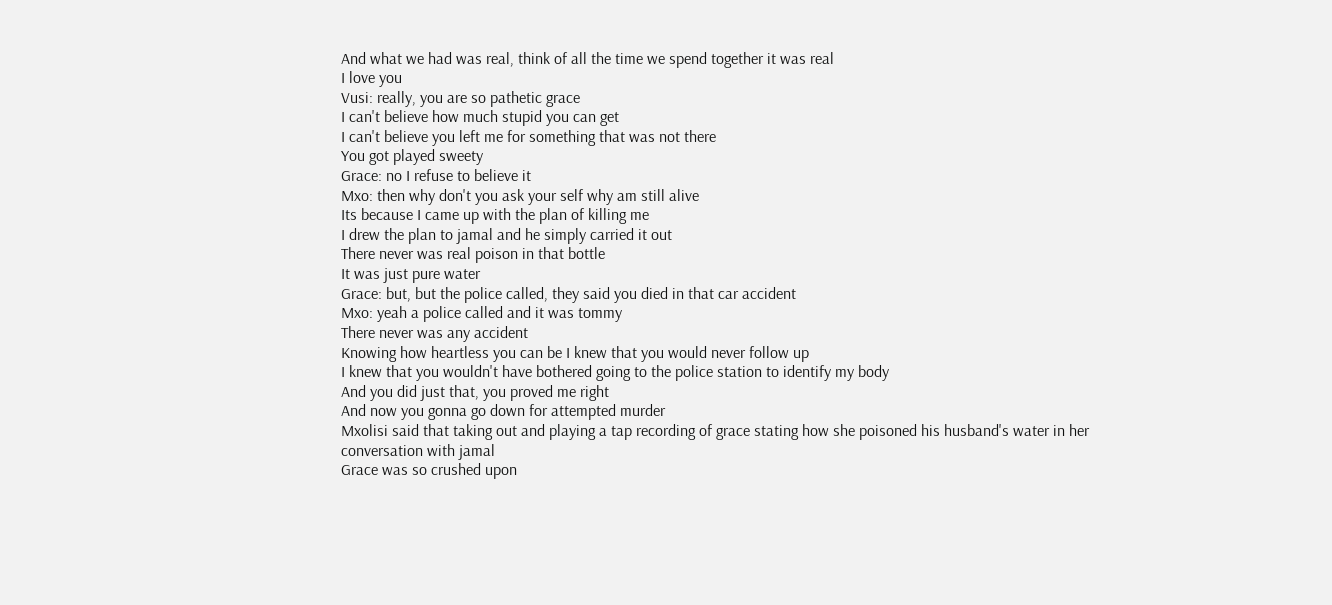And what we had was real, think of all the time we spend together it was real
I love you
Vusi: really, you are so pathetic grace
I can't believe how much stupid you can get
I can't believe you left me for something that was not there
You got played sweety
Grace: no I refuse to believe it
Mxo: then why don't you ask your self why am still alive
Its because I came up with the plan of killing me
I drew the plan to jamal and he simply carried it out
There never was real poison in that bottle
It was just pure water
Grace: but, but the police called, they said you died in that car accident
Mxo: yeah a police called and it was tommy
There never was any accident
Knowing how heartless you can be I knew that you would never follow up
I knew that you wouldn't have bothered going to the police station to identify my body
And you did just that, you proved me right
And now you gonna go down for attempted murder
Mxolisi said that taking out and playing a tap recording of grace stating how she poisoned his husband's water in her conversation with jamal
Grace was so crushed upon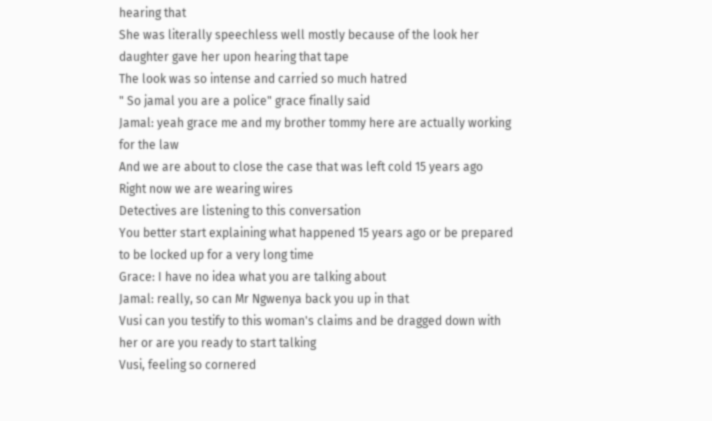hearing that
She was literally speechless well mostly because of the look her daughter gave her upon hearing that tape
The look was so intense and carried so much hatred
" So jamal you are a police" grace finally said
Jamal: yeah grace me and my brother tommy here are actually working for the law
And we are about to close the case that was left cold 15 years ago
Right now we are wearing wires
Detectives are listening to this conversation
You better start explaining what happened 15 years ago or be prepared to be locked up for a very long time
Grace: I have no idea what you are talking about
Jamal: really, so can Mr Ngwenya back you up in that
Vusi can you testify to this woman's claims and be dragged down with her or are you ready to start talking
Vusi, feeling so cornered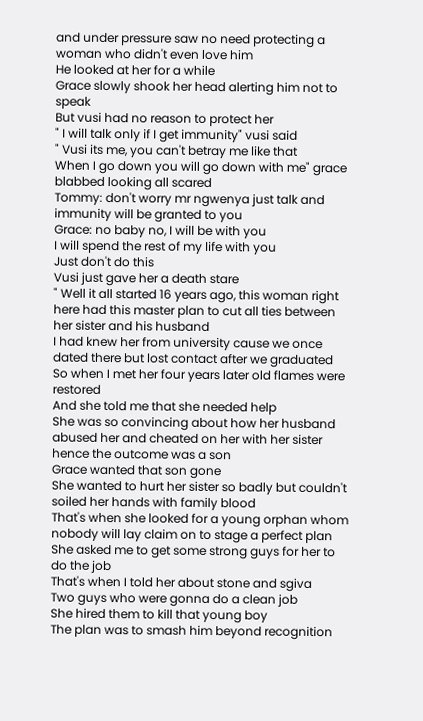and under pressure saw no need protecting a woman who didn't even love him
He looked at her for a while
Grace slowly shook her head alerting him not to speak
But vusi had no reason to protect her
" I will talk only if I get immunity" vusi said
" Vusi its me, you can't betray me like that
When I go down you will go down with me" grace blabbed looking all scared
Tommy: don't worry mr ngwenya just talk and immunity will be granted to you
Grace: no baby no, I will be with you
I will spend the rest of my life with you
Just don't do this
Vusi just gave her a death stare
" Well it all started 16 years ago, this woman right here had this master plan to cut all ties between her sister and his husband
I had knew her from university cause we once dated there but lost contact after we graduated
So when I met her four years later old flames were restored
And she told me that she needed help
She was so convincing about how her husband abused her and cheated on her with her sister hence the outcome was a son
Grace wanted that son gone
She wanted to hurt her sister so badly but couldn't soiled her hands with family blood
That's when she looked for a young orphan whom nobody will lay claim on to stage a perfect plan
She asked me to get some strong guys for her to do the job
That's when I told her about stone and sgiva
Two guys who were gonna do a clean job
She hired them to kill that young boy
The plan was to smash him beyond recognition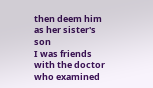then deem him as her sister's son
I was friends with the doctor who examined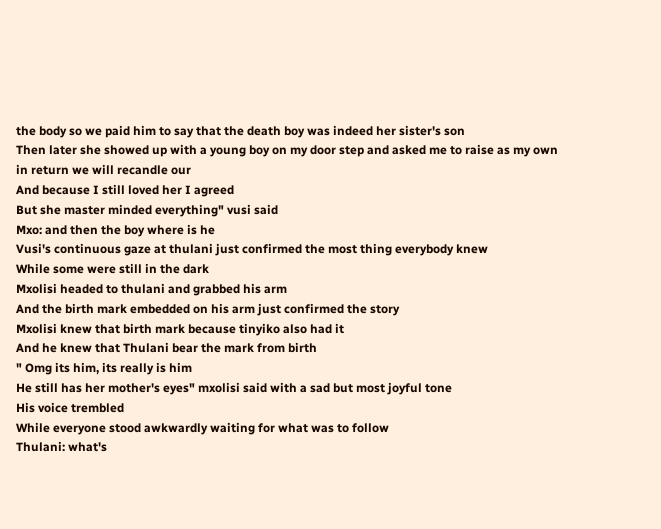the body so we paid him to say that the death boy was indeed her sister's son
Then later she showed up with a young boy on my door step and asked me to raise as my own in return we will recandle our
And because I still loved her I agreed
But she master minded everything" vusi said
Mxo: and then the boy where is he
Vusi's continuous gaze at thulani just confirmed the most thing everybody knew
While some were still in the dark
Mxolisi headed to thulani and grabbed his arm
And the birth mark embedded on his arm just confirmed the story
Mxolisi knew that birth mark because tinyiko also had it
And he knew that Thulani bear the mark from birth
" Omg its him, its really is him
He still has her mother's eyes" mxolisi said with a sad but most joyful tone
His voice trembled
While everyone stood awkwardly waiting for what was to follow
Thulani: what's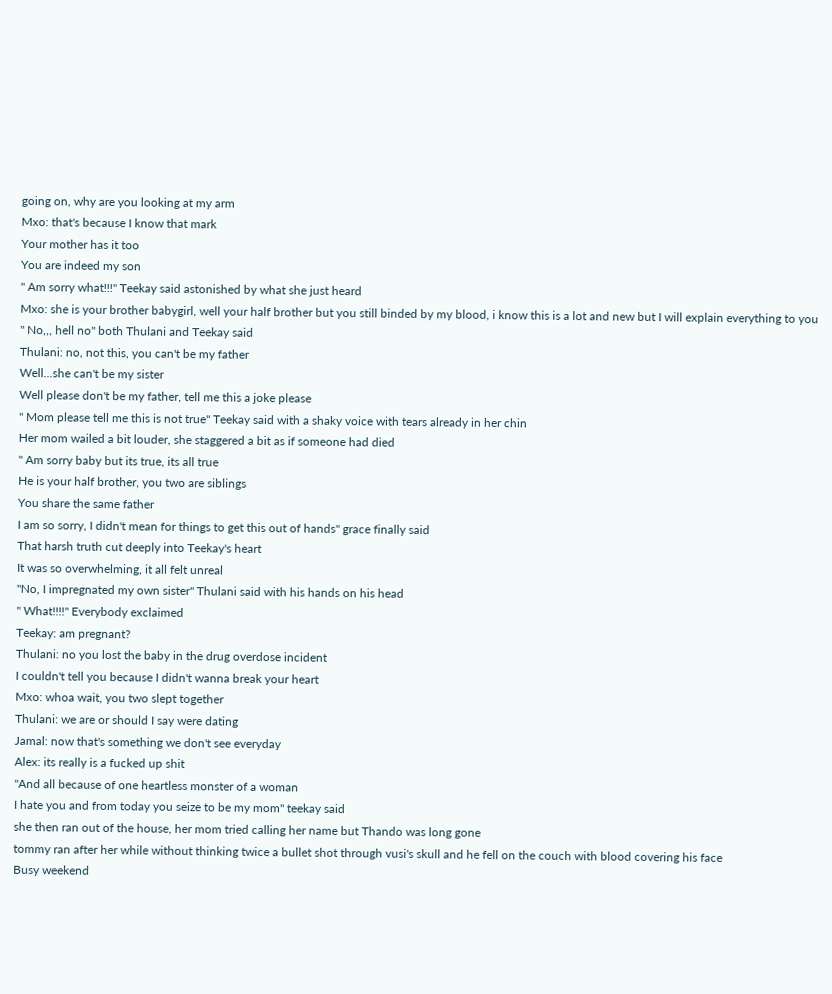going on, why are you looking at my arm
Mxo: that's because I know that mark
Your mother has it too
You are indeed my son
" Am sorry what!!!" Teekay said astonished by what she just heard
Mxo: she is your brother babygirl, well your half brother but you still binded by my blood, i know this is a lot and new but I will explain everything to you
" No,,, hell no" both Thulani and Teekay said
Thulani: no, not this, you can't be my father
Well...she can't be my sister
Well please don't be my father, tell me this a joke please
" Mom please tell me this is not true" Teekay said with a shaky voice with tears already in her chin
Her mom wailed a bit louder, she staggered a bit as if someone had died
" Am sorry baby but its true, its all true
He is your half brother, you two are siblings
You share the same father
I am so sorry, I didn't mean for things to get this out of hands" grace finally said
That harsh truth cut deeply into Teekay's heart
It was so overwhelming, it all felt unreal
"No, I impregnated my own sister" Thulani said with his hands on his head
" What!!!!" Everybody exclaimed
Teekay: am pregnant?
Thulani: no you lost the baby in the drug overdose incident
I couldn't tell you because I didn't wanna break your heart
Mxo: whoa wait, you two slept together
Thulani: we are or should I say were dating
Jamal: now that's something we don't see everyday
Alex: its really is a fucked up shit
"And all because of one heartless monster of a woman
I hate you and from today you seize to be my mom" teekay said
she then ran out of the house, her mom tried calling her name but Thando was long gone
tommy ran after her while without thinking twice a bullet shot through vusi's skull and he fell on the couch with blood covering his face
Busy weekend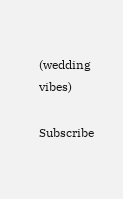(wedding vibes)

Subscribe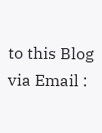to this Blog via Email :